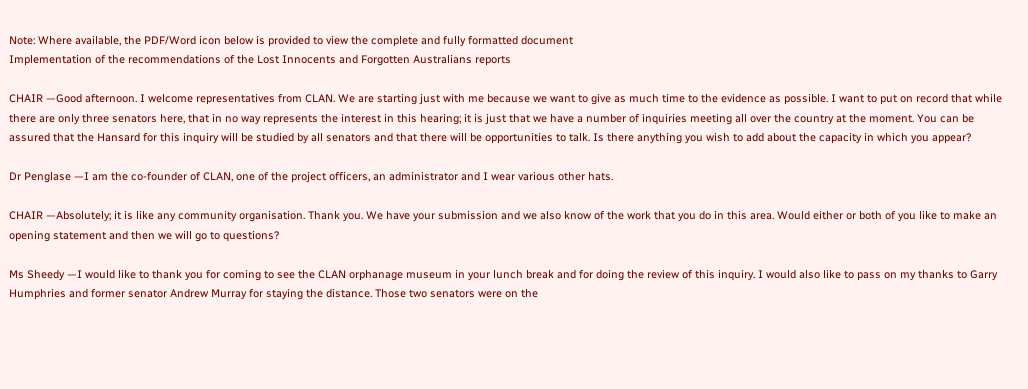Note: Where available, the PDF/Word icon below is provided to view the complete and fully formatted document
Implementation of the recommendations of the Lost Innocents and Forgotten Australians reports

CHAIR —Good afternoon. I welcome representatives from CLAN. We are starting just with me because we want to give as much time to the evidence as possible. I want to put on record that while there are only three senators here, that in no way represents the interest in this hearing; it is just that we have a number of inquiries meeting all over the country at the moment. You can be assured that the Hansard for this inquiry will be studied by all senators and that there will be opportunities to talk. Is there anything you wish to add about the capacity in which you appear?

Dr Penglase —I am the co-founder of CLAN, one of the project officers, an administrator and I wear various other hats.

CHAIR —Absolutely; it is like any community organisation. Thank you. We have your submission and we also know of the work that you do in this area. Would either or both of you like to make an opening statement and then we will go to questions?

Ms Sheedy —I would like to thank you for coming to see the CLAN orphanage museum in your lunch break and for doing the review of this inquiry. I would also like to pass on my thanks to Garry Humphries and former senator Andrew Murray for staying the distance. Those two senators were on the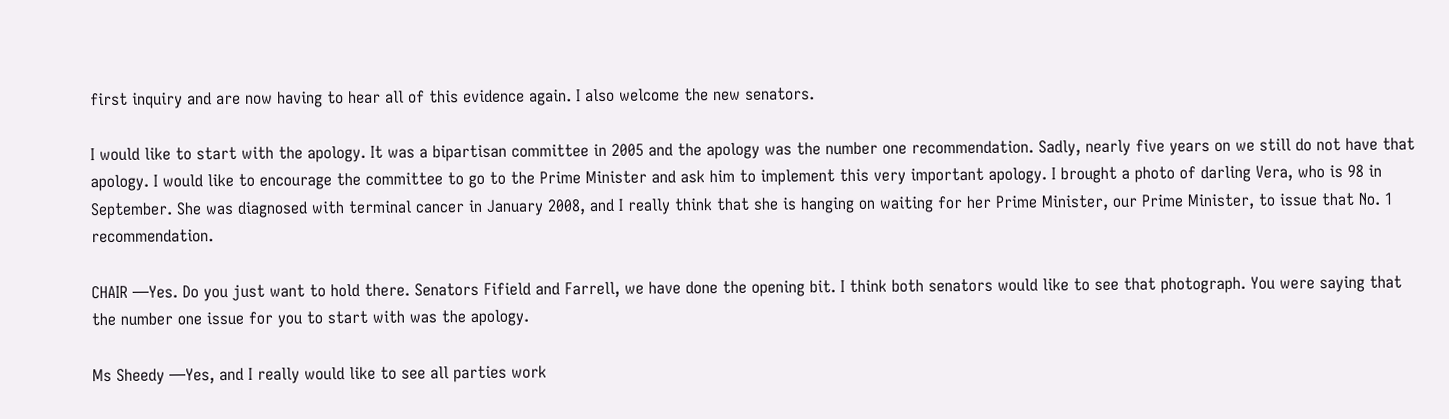first inquiry and are now having to hear all of this evidence again. I also welcome the new senators.

I would like to start with the apology. It was a bipartisan committee in 2005 and the apology was the number one recommendation. Sadly, nearly five years on we still do not have that apology. I would like to encourage the committee to go to the Prime Minister and ask him to implement this very important apology. I brought a photo of darling Vera, who is 98 in September. She was diagnosed with terminal cancer in January 2008, and I really think that she is hanging on waiting for her Prime Minister, our Prime Minister, to issue that No. 1 recommendation.

CHAIR —Yes. Do you just want to hold there. Senators Fifield and Farrell, we have done the opening bit. I think both senators would like to see that photograph. You were saying that the number one issue for you to start with was the apology.

Ms Sheedy —Yes, and I really would like to see all parties work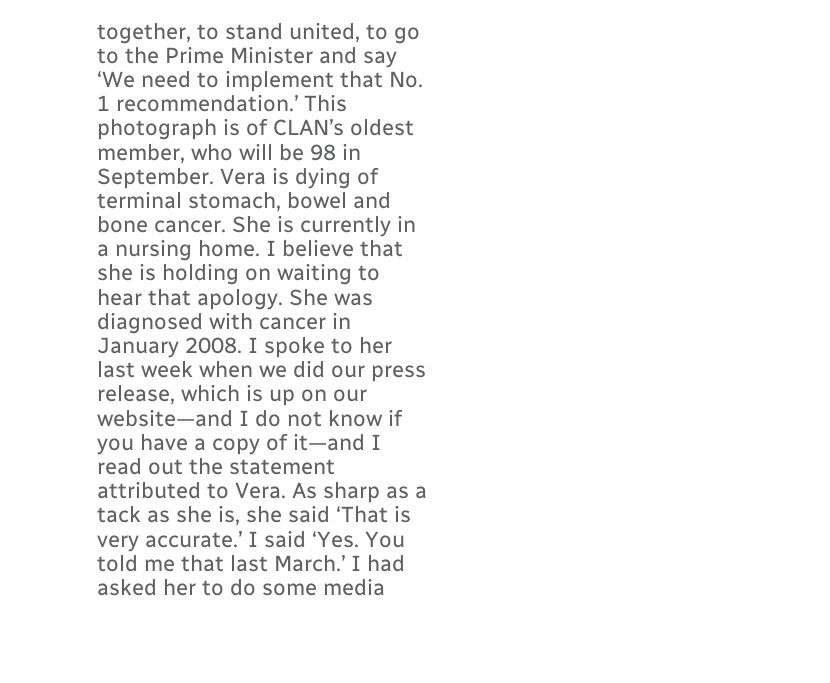together, to stand united, to go to the Prime Minister and say ‘We need to implement that No. 1 recommendation.’ This photograph is of CLAN’s oldest member, who will be 98 in September. Vera is dying of terminal stomach, bowel and bone cancer. She is currently in a nursing home. I believe that she is holding on waiting to hear that apology. She was diagnosed with cancer in January 2008. I spoke to her last week when we did our press release, which is up on our website—and I do not know if you have a copy of it—and I read out the statement attributed to Vera. As sharp as a tack as she is, she said ‘That is very accurate.’ I said ‘Yes. You told me that last March.’ I had asked her to do some media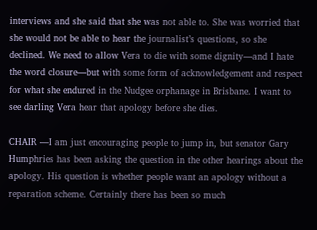interviews and she said that she was not able to. She was worried that she would not be able to hear the journalist’s questions, so she declined. We need to allow Vera to die with some dignity—and I hate the word closure—but with some form of acknowledgement and respect for what she endured in the Nudgee orphanage in Brisbane. I want to see darling Vera hear that apology before she dies.

CHAIR —I am just encouraging people to jump in, but senator Gary Humphries has been asking the question in the other hearings about the apology. His question is whether people want an apology without a reparation scheme. Certainly there has been so much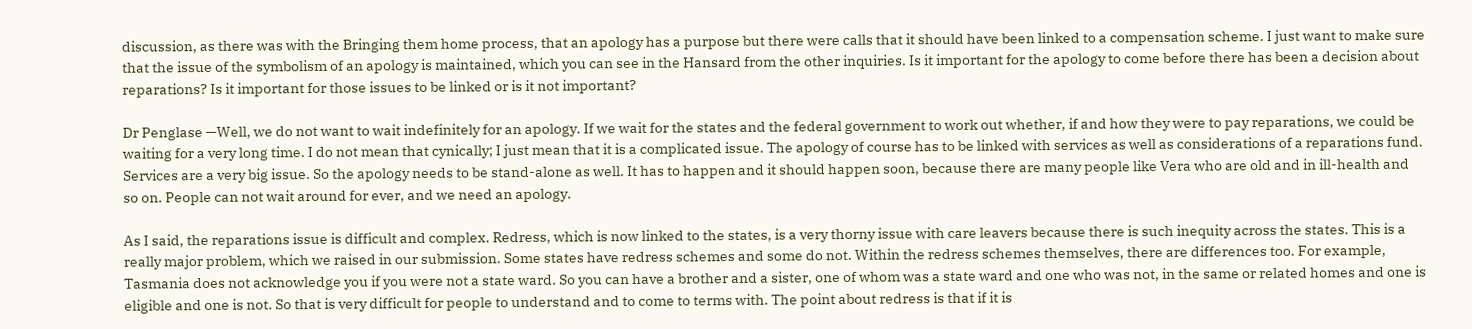discussion, as there was with the Bringing them home process, that an apology has a purpose but there were calls that it should have been linked to a compensation scheme. I just want to make sure that the issue of the symbolism of an apology is maintained, which you can see in the Hansard from the other inquiries. Is it important for the apology to come before there has been a decision about reparations? Is it important for those issues to be linked or is it not important?

Dr Penglase —Well, we do not want to wait indefinitely for an apology. If we wait for the states and the federal government to work out whether, if and how they were to pay reparations, we could be waiting for a very long time. I do not mean that cynically; I just mean that it is a complicated issue. The apology of course has to be linked with services as well as considerations of a reparations fund. Services are a very big issue. So the apology needs to be stand-alone as well. It has to happen and it should happen soon, because there are many people like Vera who are old and in ill-health and so on. People can not wait around for ever, and we need an apology.

As I said, the reparations issue is difficult and complex. Redress, which is now linked to the states, is a very thorny issue with care leavers because there is such inequity across the states. This is a really major problem, which we raised in our submission. Some states have redress schemes and some do not. Within the redress schemes themselves, there are differences too. For example, Tasmania does not acknowledge you if you were not a state ward. So you can have a brother and a sister, one of whom was a state ward and one who was not, in the same or related homes and one is eligible and one is not. So that is very difficult for people to understand and to come to terms with. The point about redress is that if it is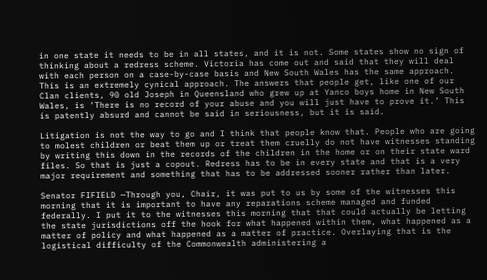in one state it needs to be in all states, and it is not. Some states show no sign of thinking about a redress scheme. Victoria has come out and said that they will deal with each person on a case-by-case basis and New South Wales has the same approach. This is an extremely cynical approach. The answers that people get, like one of our Clan clients, 90 old Joseph in Queensland who grew up at Yanco boys home in New South Wales, is ‘There is no record of your abuse and you will just have to prove it.’ This is patently absurd and cannot be said in seriousness, but it is said.

Litigation is not the way to go and I think that people know that. People who are going to molest children or beat them up or treat them cruelly do not have witnesses standing by writing this down in the records of the children in the home or on their state ward files. So that is just a copout. Redress has to be in every state and that is a very major requirement and something that has to be addressed sooner rather than later.

Senator FIFIELD —Through you, Chair, it was put to us by some of the witnesses this morning that it is important to have any reparations scheme managed and funded federally. I put it to the witnesses this morning that that could actually be letting the state jurisdictions off the hook for what happened within them, what happened as a matter of policy and what happened as a matter of practice. Overlaying that is the logistical difficulty of the Commonwealth administering a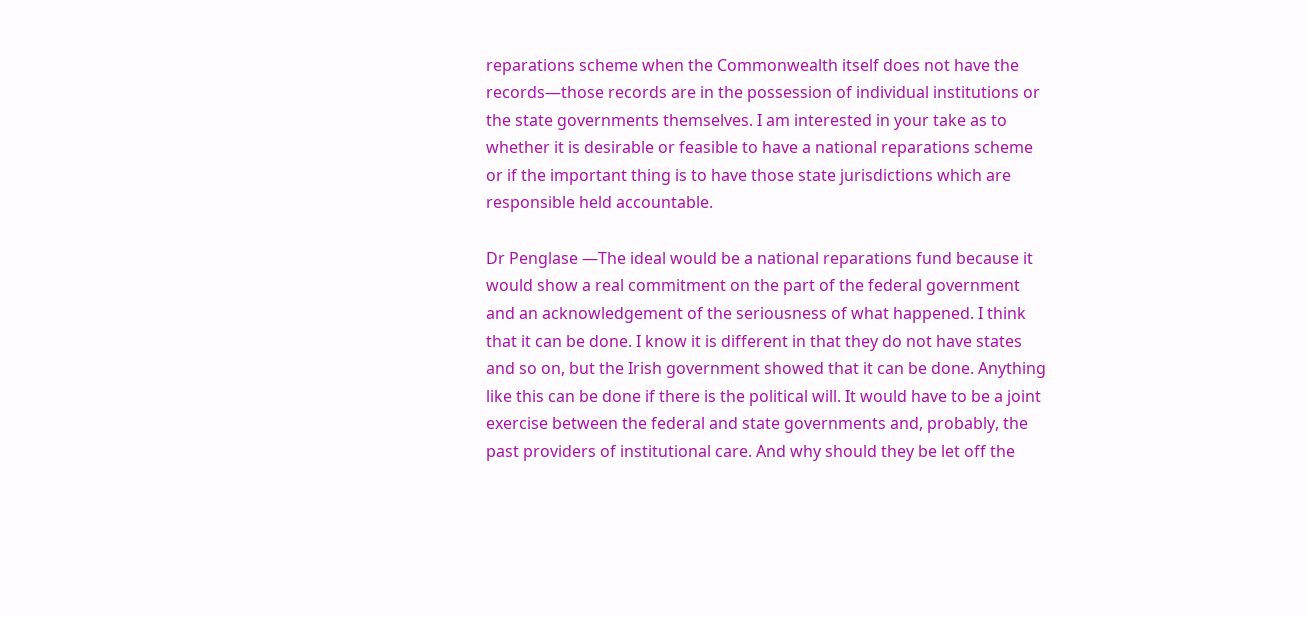reparations scheme when the Commonwealth itself does not have the records—those records are in the possession of individual institutions or the state governments themselves. I am interested in your take as to whether it is desirable or feasible to have a national reparations scheme or if the important thing is to have those state jurisdictions which are responsible held accountable.

Dr Penglase —The ideal would be a national reparations fund because it would show a real commitment on the part of the federal government and an acknowledgement of the seriousness of what happened. I think that it can be done. I know it is different in that they do not have states and so on, but the Irish government showed that it can be done. Anything like this can be done if there is the political will. It would have to be a joint exercise between the federal and state governments and, probably, the past providers of institutional care. And why should they be let off the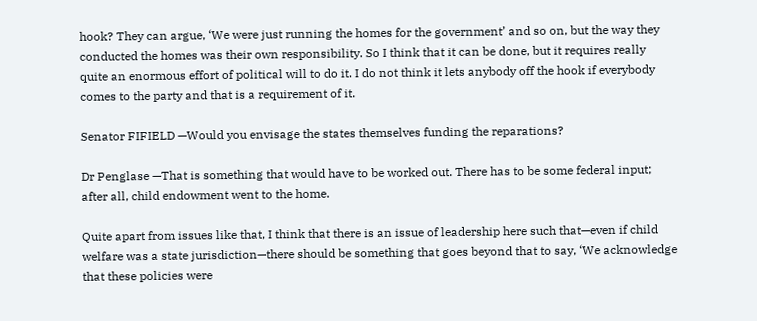hook? They can argue, ‘We were just running the homes for the government’ and so on, but the way they conducted the homes was their own responsibility. So I think that it can be done, but it requires really quite an enormous effort of political will to do it. I do not think it lets anybody off the hook if everybody comes to the party and that is a requirement of it.

Senator FIFIELD —Would you envisage the states themselves funding the reparations?

Dr Penglase —That is something that would have to be worked out. There has to be some federal input; after all, child endowment went to the home.

Quite apart from issues like that, I think that there is an issue of leadership here such that—even if child welfare was a state jurisdiction—there should be something that goes beyond that to say, ‘We acknowledge that these policies were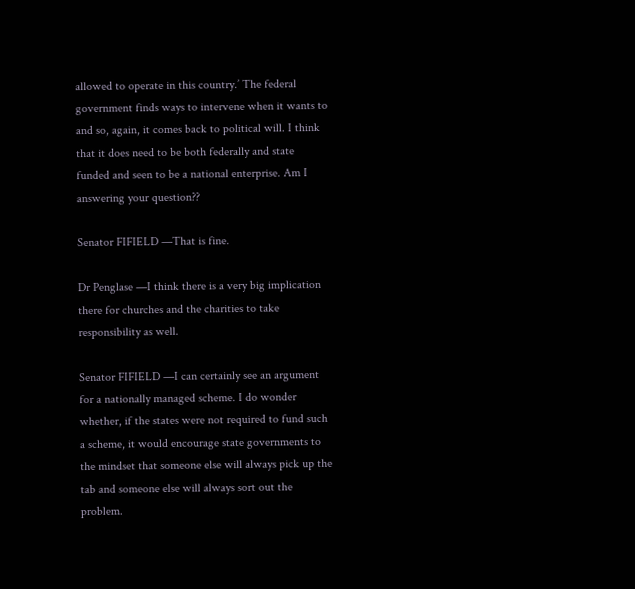allowed to operate in this country.’ The federal government finds ways to intervene when it wants to and so, again, it comes back to political will. I think that it does need to be both federally and state funded and seen to be a national enterprise. Am I answering your question??

Senator FIFIELD —That is fine.

Dr Penglase —I think there is a very big implication there for churches and the charities to take responsibility as well.

Senator FIFIELD —I can certainly see an argument for a nationally managed scheme. I do wonder whether, if the states were not required to fund such a scheme, it would encourage state governments to the mindset that someone else will always pick up the tab and someone else will always sort out the problem.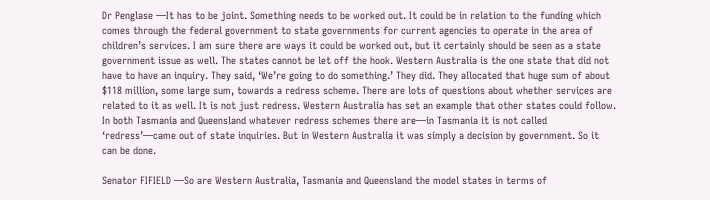Dr Penglase —It has to be joint. Something needs to be worked out. It could be in relation to the funding which comes through the federal government to state governments for current agencies to operate in the area of children’s services. I am sure there are ways it could be worked out, but it certainly should be seen as a state government issue as well. The states cannot be let off the hook. Western Australia is the one state that did not have to have an inquiry. They said, ‘We’re going to do something.’ They did. They allocated that huge sum of about $118 million, some large sum, towards a redress scheme. There are lots of questions about whether services are related to it as well. It is not just redress. Western Australia has set an example that other states could follow. In both Tasmania and Queensland whatever redress schemes there are—in Tasmania it is not called ‘redress’—came out of state inquiries. But in Western Australia it was simply a decision by government. So it can be done.

Senator FIFIELD —So are Western Australia, Tasmania and Queensland the model states in terms of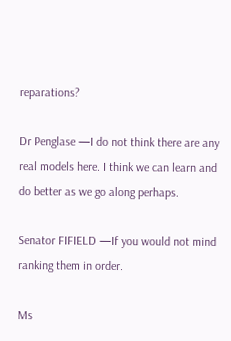reparations?

Dr Penglase —I do not think there are any real models here. I think we can learn and do better as we go along perhaps.

Senator FIFIELD —If you would not mind ranking them in order.

Ms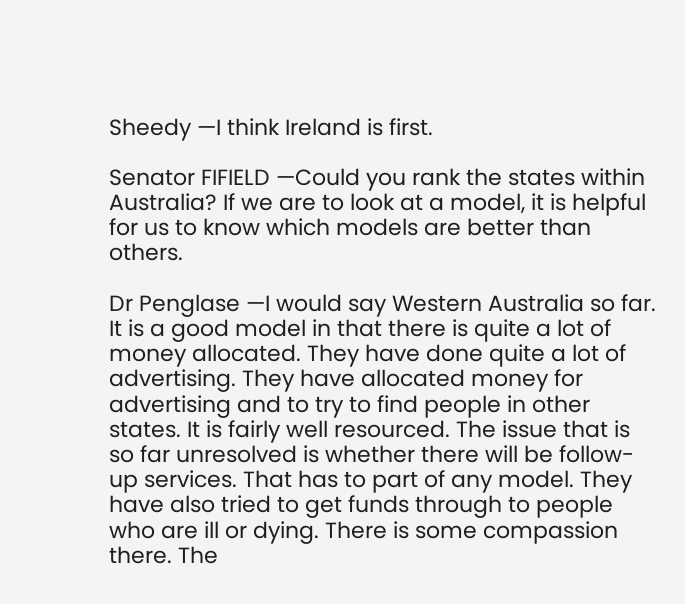Sheedy —I think Ireland is first.

Senator FIFIELD —Could you rank the states within Australia? If we are to look at a model, it is helpful for us to know which models are better than others.

Dr Penglase —I would say Western Australia so far. It is a good model in that there is quite a lot of money allocated. They have done quite a lot of advertising. They have allocated money for advertising and to try to find people in other states. It is fairly well resourced. The issue that is so far unresolved is whether there will be follow-up services. That has to part of any model. They have also tried to get funds through to people who are ill or dying. There is some compassion there. The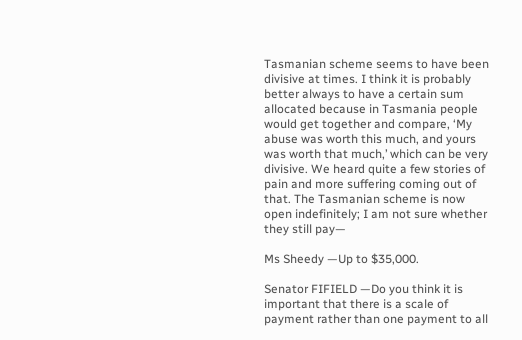Tasmanian scheme seems to have been divisive at times. I think it is probably better always to have a certain sum allocated because in Tasmania people would get together and compare, ‘My abuse was worth this much, and yours was worth that much,’ which can be very divisive. We heard quite a few stories of pain and more suffering coming out of that. The Tasmanian scheme is now open indefinitely; I am not sure whether they still pay—

Ms Sheedy —Up to $35,000.

Senator FIFIELD —Do you think it is important that there is a scale of payment rather than one payment to all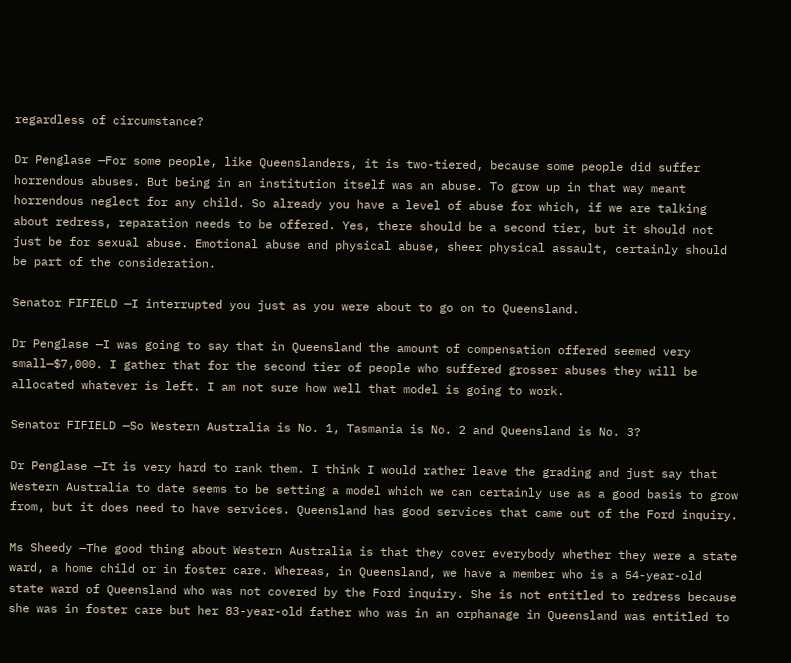regardless of circumstance?

Dr Penglase —For some people, like Queenslanders, it is two-tiered, because some people did suffer horrendous abuses. But being in an institution itself was an abuse. To grow up in that way meant horrendous neglect for any child. So already you have a level of abuse for which, if we are talking about redress, reparation needs to be offered. Yes, there should be a second tier, but it should not just be for sexual abuse. Emotional abuse and physical abuse, sheer physical assault, certainly should be part of the consideration.

Senator FIFIELD —I interrupted you just as you were about to go on to Queensland.

Dr Penglase —I was going to say that in Queensland the amount of compensation offered seemed very small—$7,000. I gather that for the second tier of people who suffered grosser abuses they will be allocated whatever is left. I am not sure how well that model is going to work.

Senator FIFIELD —So Western Australia is No. 1, Tasmania is No. 2 and Queensland is No. 3?

Dr Penglase —It is very hard to rank them. I think I would rather leave the grading and just say that Western Australia to date seems to be setting a model which we can certainly use as a good basis to grow from, but it does need to have services. Queensland has good services that came out of the Ford inquiry.

Ms Sheedy —The good thing about Western Australia is that they cover everybody whether they were a state ward, a home child or in foster care. Whereas, in Queensland, we have a member who is a 54-year-old state ward of Queensland who was not covered by the Ford inquiry. She is not entitled to redress because she was in foster care but her 83-year-old father who was in an orphanage in Queensland was entitled to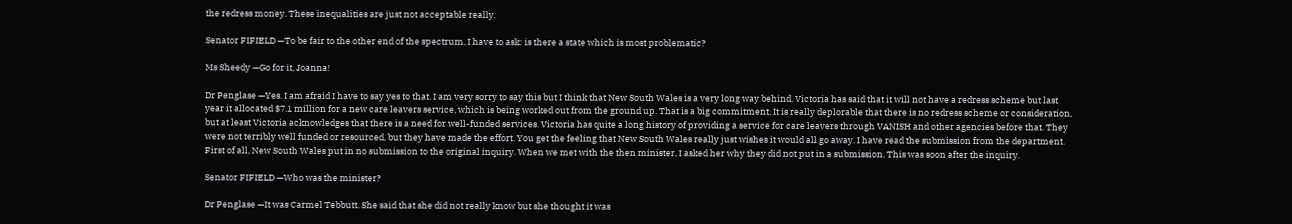the redress money. These inequalities are just not acceptable really.

Senator FIFIELD —To be fair to the other end of the spectrum, I have to ask: is there a state which is most problematic?

Ms Sheedy —Go for it, Joanna!

Dr Penglase —Yes. I am afraid I have to say yes to that. I am very sorry to say this but I think that New South Wales is a very long way behind. Victoria has said that it will not have a redress scheme but last year it allocated $7.1 million for a new care leavers service, which is being worked out from the ground up. That is a big commitment. It is really deplorable that there is no redress scheme or consideration, but at least Victoria acknowledges that there is a need for well-funded services. Victoria has quite a long history of providing a service for care leavers through VANISH and other agencies before that. They were not terribly well funded or resourced, but they have made the effort. You get the feeling that New South Wales really just wishes it would all go away. I have read the submission from the department. First of all, New South Wales put in no submission to the original inquiry. When we met with the then minister, I asked her why they did not put in a submission. This was soon after the inquiry.

Senator FIFIELD —Who was the minister?

Dr Penglase —It was Carmel Tebbutt. She said that she did not really know but she thought it was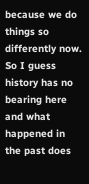because we do things so differently now. So I guess history has no bearing here and what happened in the past does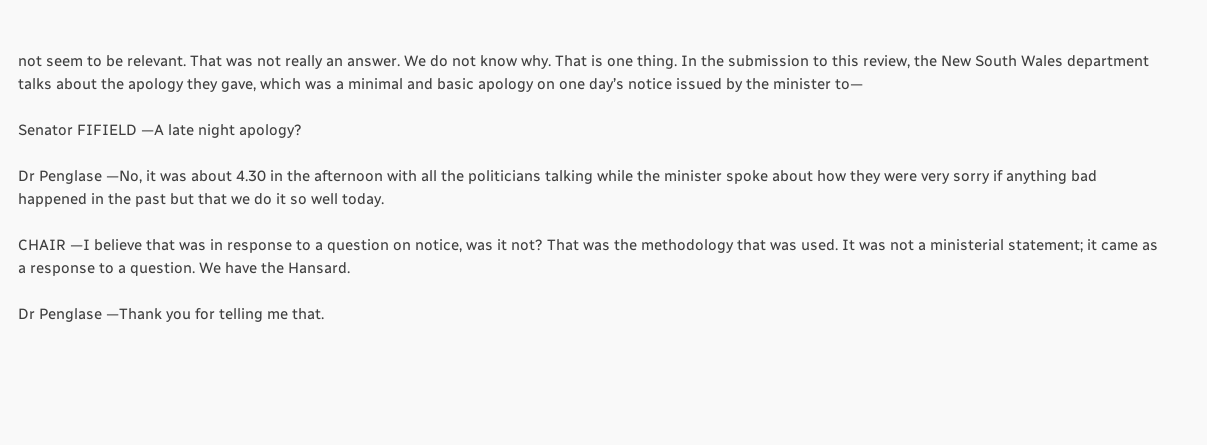not seem to be relevant. That was not really an answer. We do not know why. That is one thing. In the submission to this review, the New South Wales department talks about the apology they gave, which was a minimal and basic apology on one day’s notice issued by the minister to—

Senator FIFIELD —A late night apology?

Dr Penglase —No, it was about 4.30 in the afternoon with all the politicians talking while the minister spoke about how they were very sorry if anything bad happened in the past but that we do it so well today.

CHAIR —I believe that was in response to a question on notice, was it not? That was the methodology that was used. It was not a ministerial statement; it came as a response to a question. We have the Hansard.

Dr Penglase —Thank you for telling me that.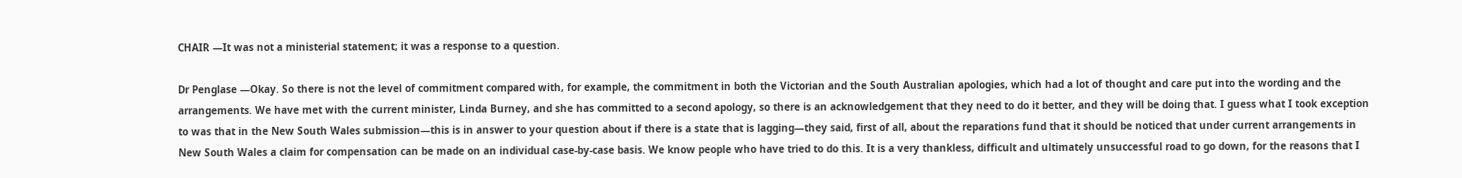CHAIR —It was not a ministerial statement; it was a response to a question.

Dr Penglase —Okay. So there is not the level of commitment compared with, for example, the commitment in both the Victorian and the South Australian apologies, which had a lot of thought and care put into the wording and the arrangements. We have met with the current minister, Linda Burney, and she has committed to a second apology, so there is an acknowledgement that they need to do it better, and they will be doing that. I guess what I took exception to was that in the New South Wales submission—this is in answer to your question about if there is a state that is lagging—they said, first of all, about the reparations fund that it should be noticed that under current arrangements in New South Wales a claim for compensation can be made on an individual case-by-case basis. We know people who have tried to do this. It is a very thankless, difficult and ultimately unsuccessful road to go down, for the reasons that I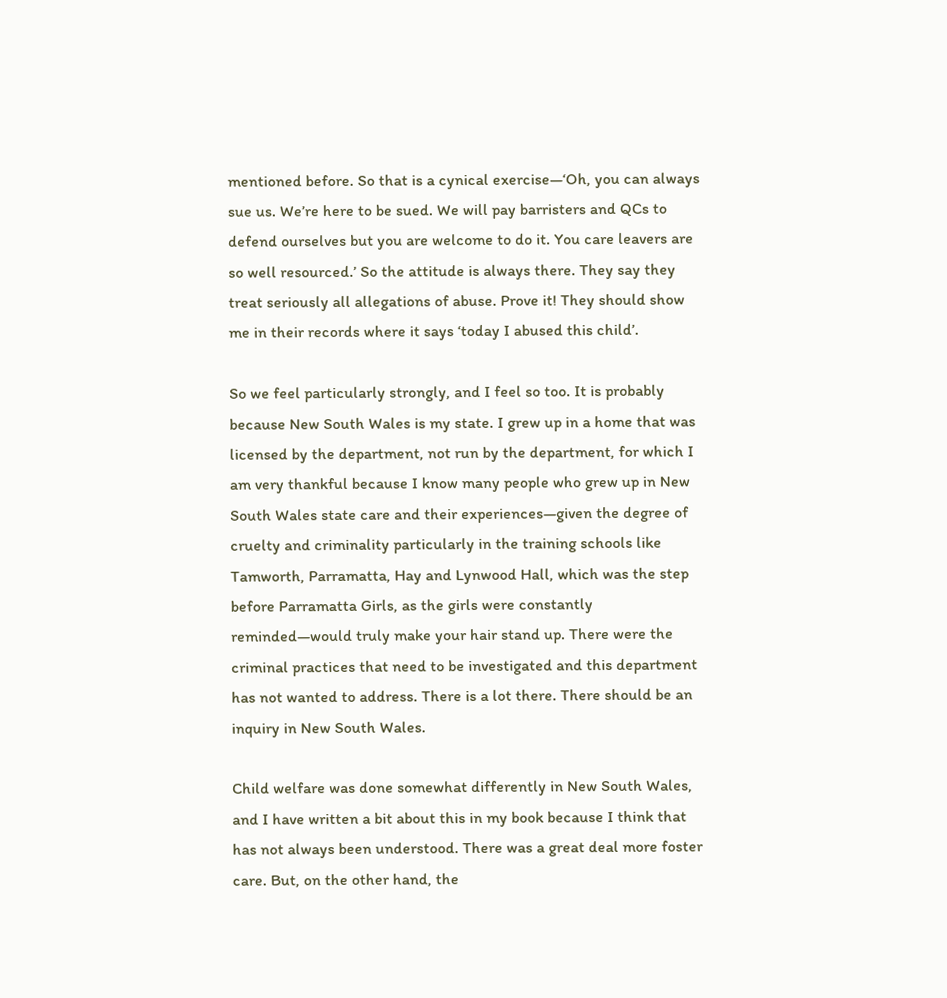mentioned before. So that is a cynical exercise—‘Oh, you can always sue us. We’re here to be sued. We will pay barristers and QCs to defend ourselves but you are welcome to do it. You care leavers are so well resourced.’ So the attitude is always there. They say they treat seriously all allegations of abuse. Prove it! They should show me in their records where it says ‘today I abused this child’.

So we feel particularly strongly, and I feel so too. It is probably because New South Wales is my state. I grew up in a home that was licensed by the department, not run by the department, for which I am very thankful because I know many people who grew up in New South Wales state care and their experiences—given the degree of cruelty and criminality particularly in the training schools like Tamworth, Parramatta, Hay and Lynwood Hall, which was the step before Parramatta Girls, as the girls were constantly reminded—would truly make your hair stand up. There were the criminal practices that need to be investigated and this department has not wanted to address. There is a lot there. There should be an inquiry in New South Wales.

Child welfare was done somewhat differently in New South Wales, and I have written a bit about this in my book because I think that has not always been understood. There was a great deal more foster care. But, on the other hand, the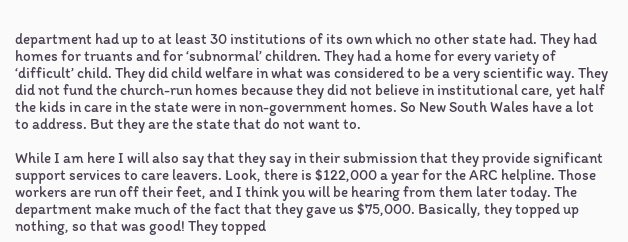department had up to at least 30 institutions of its own which no other state had. They had homes for truants and for ‘subnormal’ children. They had a home for every variety of ‘difficult’ child. They did child welfare in what was considered to be a very scientific way. They did not fund the church-run homes because they did not believe in institutional care, yet half the kids in care in the state were in non-government homes. So New South Wales have a lot to address. But they are the state that do not want to.

While I am here I will also say that they say in their submission that they provide significant support services to care leavers. Look, there is $122,000 a year for the ARC helpline. Those workers are run off their feet, and I think you will be hearing from them later today. The department make much of the fact that they gave us $75,000. Basically, they topped up nothing, so that was good! They topped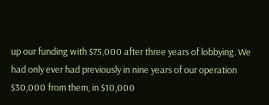up our funding with $75,000 after three years of lobbying. We had only ever had previously in nine years of our operation $30,000 from them, in $10,000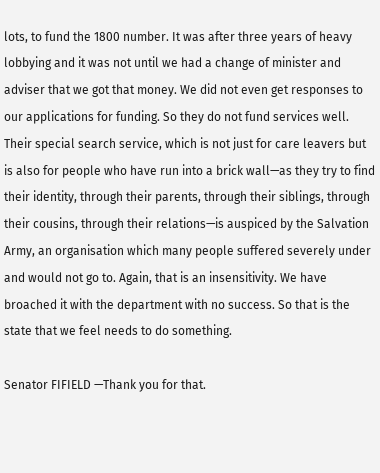lots, to fund the 1800 number. It was after three years of heavy lobbying and it was not until we had a change of minister and adviser that we got that money. We did not even get responses to our applications for funding. So they do not fund services well. Their special search service, which is not just for care leavers but is also for people who have run into a brick wall—as they try to find their identity, through their parents, through their siblings, through their cousins, through their relations—is auspiced by the Salvation Army, an organisation which many people suffered severely under and would not go to. Again, that is an insensitivity. We have broached it with the department with no success. So that is the state that we feel needs to do something.

Senator FIFIELD —Thank you for that.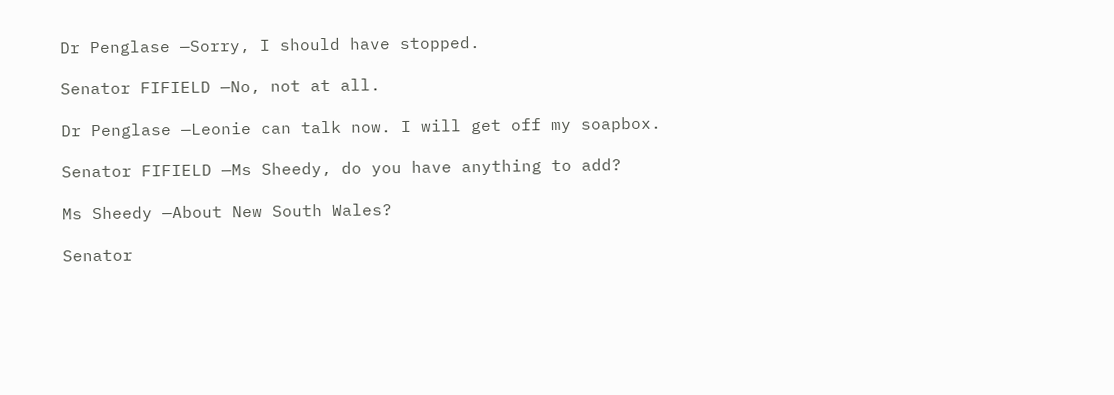Dr Penglase —Sorry, I should have stopped.

Senator FIFIELD —No, not at all.

Dr Penglase —Leonie can talk now. I will get off my soapbox.

Senator FIFIELD —Ms Sheedy, do you have anything to add?

Ms Sheedy —About New South Wales?

Senator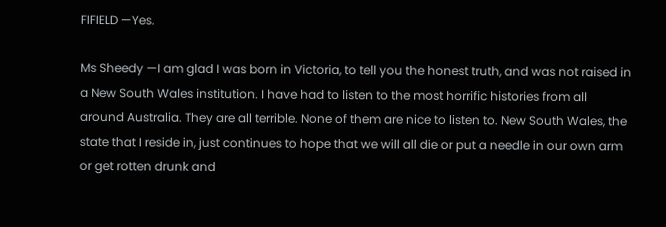FIFIELD —Yes.

Ms Sheedy —I am glad I was born in Victoria, to tell you the honest truth, and was not raised in a New South Wales institution. I have had to listen to the most horrific histories from all around Australia. They are all terrible. None of them are nice to listen to. New South Wales, the state that I reside in, just continues to hope that we will all die or put a needle in our own arm or get rotten drunk and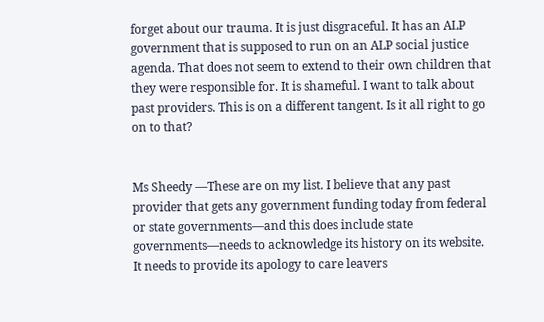forget about our trauma. It is just disgraceful. It has an ALP government that is supposed to run on an ALP social justice agenda. That does not seem to extend to their own children that they were responsible for. It is shameful. I want to talk about past providers. This is on a different tangent. Is it all right to go on to that?


Ms Sheedy —These are on my list. I believe that any past provider that gets any government funding today from federal or state governments—and this does include state governments—needs to acknowledge its history on its website. It needs to provide its apology to care leavers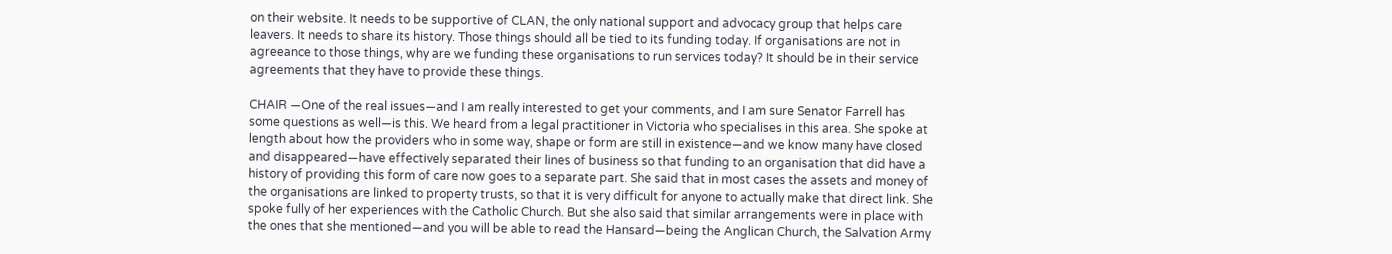on their website. It needs to be supportive of CLAN, the only national support and advocacy group that helps care leavers. It needs to share its history. Those things should all be tied to its funding today. If organisations are not in agreeance to those things, why are we funding these organisations to run services today? It should be in their service agreements that they have to provide these things.

CHAIR —One of the real issues—and I am really interested to get your comments, and I am sure Senator Farrell has some questions as well—is this. We heard from a legal practitioner in Victoria who specialises in this area. She spoke at length about how the providers who in some way, shape or form are still in existence—and we know many have closed and disappeared—have effectively separated their lines of business so that funding to an organisation that did have a history of providing this form of care now goes to a separate part. She said that in most cases the assets and money of the organisations are linked to property trusts, so that it is very difficult for anyone to actually make that direct link. She spoke fully of her experiences with the Catholic Church. But she also said that similar arrangements were in place with the ones that she mentioned—and you will be able to read the Hansard—being the Anglican Church, the Salvation Army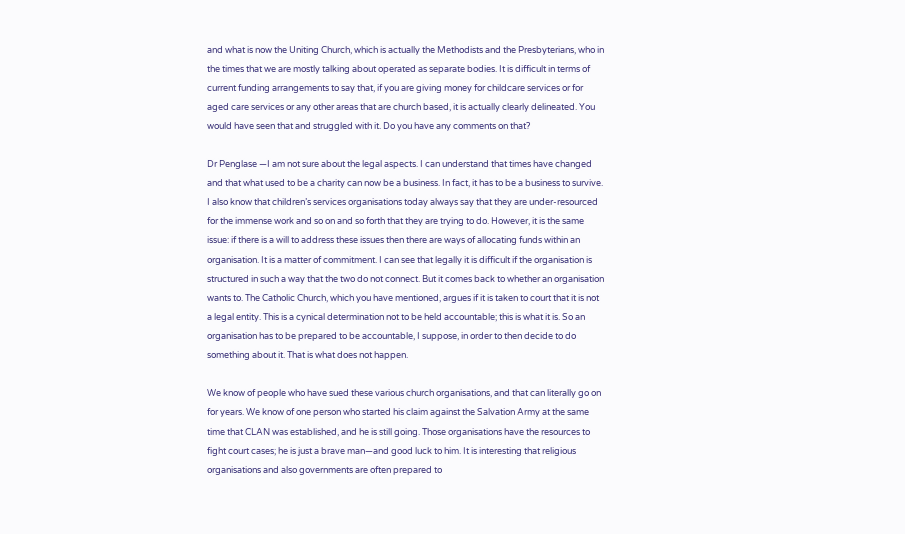and what is now the Uniting Church, which is actually the Methodists and the Presbyterians, who in the times that we are mostly talking about operated as separate bodies. It is difficult in terms of current funding arrangements to say that, if you are giving money for childcare services or for aged care services or any other areas that are church based, it is actually clearly delineated. You would have seen that and struggled with it. Do you have any comments on that?

Dr Penglase —I am not sure about the legal aspects. I can understand that times have changed and that what used to be a charity can now be a business. In fact, it has to be a business to survive. I also know that children’s services organisations today always say that they are under-resourced for the immense work and so on and so forth that they are trying to do. However, it is the same issue: if there is a will to address these issues then there are ways of allocating funds within an organisation. It is a matter of commitment. I can see that legally it is difficult if the organisation is structured in such a way that the two do not connect. But it comes back to whether an organisation wants to. The Catholic Church, which you have mentioned, argues if it is taken to court that it is not a legal entity. This is a cynical determination not to be held accountable; this is what it is. So an organisation has to be prepared to be accountable, I suppose, in order to then decide to do something about it. That is what does not happen.

We know of people who have sued these various church organisations, and that can literally go on for years. We know of one person who started his claim against the Salvation Army at the same time that CLAN was established, and he is still going. Those organisations have the resources to fight court cases; he is just a brave man—and good luck to him. It is interesting that religious organisations and also governments are often prepared to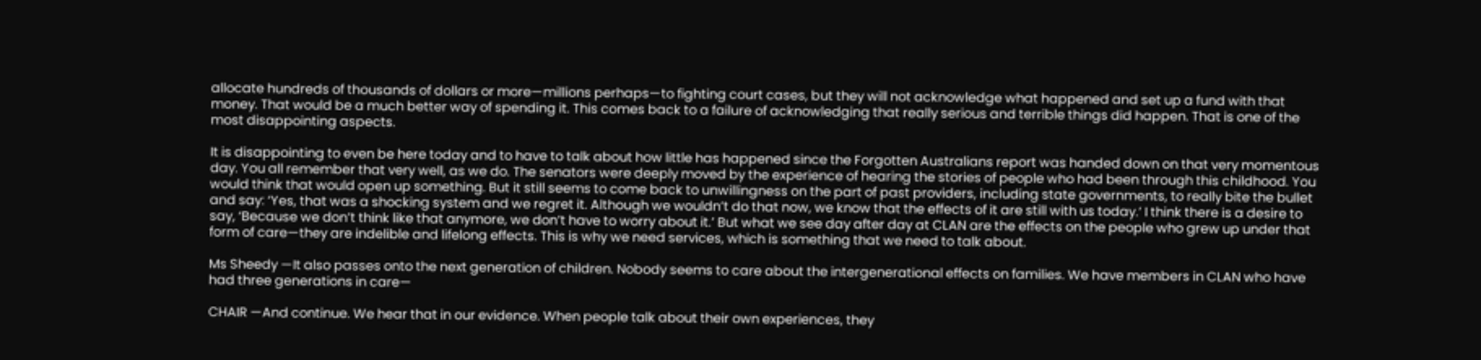allocate hundreds of thousands of dollars or more—millions perhaps—to fighting court cases, but they will not acknowledge what happened and set up a fund with that money. That would be a much better way of spending it. This comes back to a failure of acknowledging that really serious and terrible things did happen. That is one of the most disappointing aspects.

It is disappointing to even be here today and to have to talk about how little has happened since the Forgotten Australians report was handed down on that very momentous day. You all remember that very well, as we do. The senators were deeply moved by the experience of hearing the stories of people who had been through this childhood. You would think that would open up something. But it still seems to come back to unwillingness on the part of past providers, including state governments, to really bite the bullet and say: ‘Yes, that was a shocking system and we regret it. Although we wouldn’t do that now, we know that the effects of it are still with us today.’ I think there is a desire to say, ‘Because we don’t think like that anymore, we don’t have to worry about it.’ But what we see day after day at CLAN are the effects on the people who grew up under that form of care—they are indelible and lifelong effects. This is why we need services, which is something that we need to talk about.

Ms Sheedy —It also passes onto the next generation of children. Nobody seems to care about the intergenerational effects on families. We have members in CLAN who have had three generations in care—

CHAIR —And continue. We hear that in our evidence. When people talk about their own experiences, they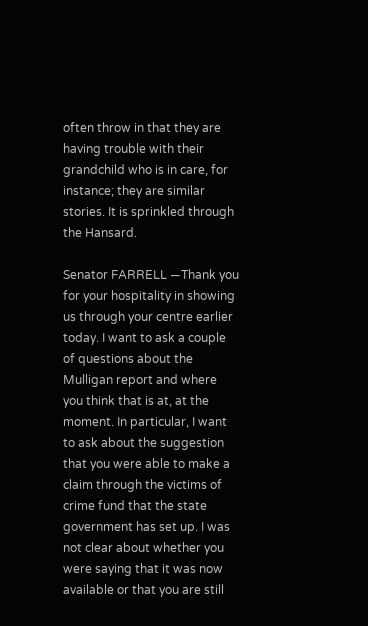often throw in that they are having trouble with their grandchild who is in care, for instance; they are similar stories. It is sprinkled through the Hansard.

Senator FARRELL —Thank you for your hospitality in showing us through your centre earlier today. I want to ask a couple of questions about the Mulligan report and where you think that is at, at the moment. In particular, I want to ask about the suggestion that you were able to make a claim through the victims of crime fund that the state government has set up. I was not clear about whether you were saying that it was now available or that you are still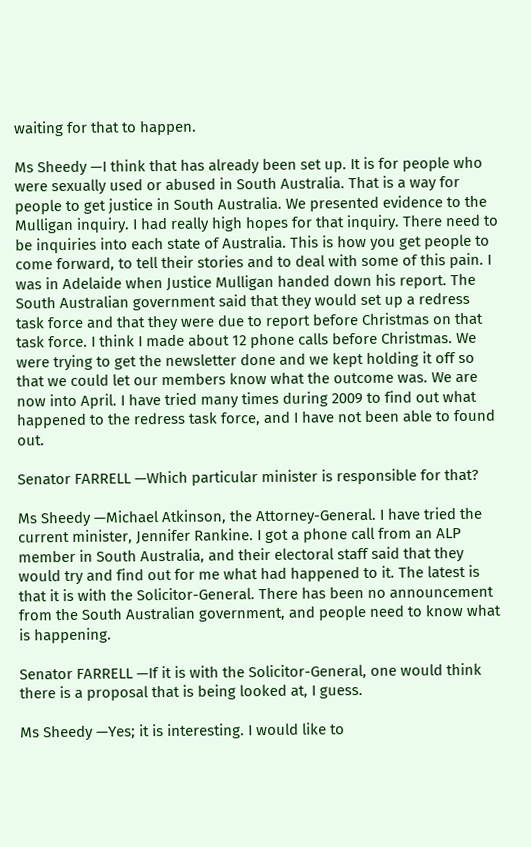waiting for that to happen.

Ms Sheedy —I think that has already been set up. It is for people who were sexually used or abused in South Australia. That is a way for people to get justice in South Australia. We presented evidence to the Mulligan inquiry. I had really high hopes for that inquiry. There need to be inquiries into each state of Australia. This is how you get people to come forward, to tell their stories and to deal with some of this pain. I was in Adelaide when Justice Mulligan handed down his report. The South Australian government said that they would set up a redress task force and that they were due to report before Christmas on that task force. I think I made about 12 phone calls before Christmas. We were trying to get the newsletter done and we kept holding it off so that we could let our members know what the outcome was. We are now into April. I have tried many times during 2009 to find out what happened to the redress task force, and I have not been able to found out.

Senator FARRELL —Which particular minister is responsible for that?

Ms Sheedy —Michael Atkinson, the Attorney-General. I have tried the current minister, Jennifer Rankine. I got a phone call from an ALP member in South Australia, and their electoral staff said that they would try and find out for me what had happened to it. The latest is that it is with the Solicitor-General. There has been no announcement from the South Australian government, and people need to know what is happening.

Senator FARRELL —If it is with the Solicitor-General, one would think there is a proposal that is being looked at, I guess.

Ms Sheedy —Yes; it is interesting. I would like to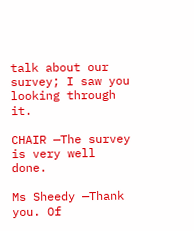talk about our survey; I saw you looking through it.

CHAIR —The survey is very well done.

Ms Sheedy —Thank you. Of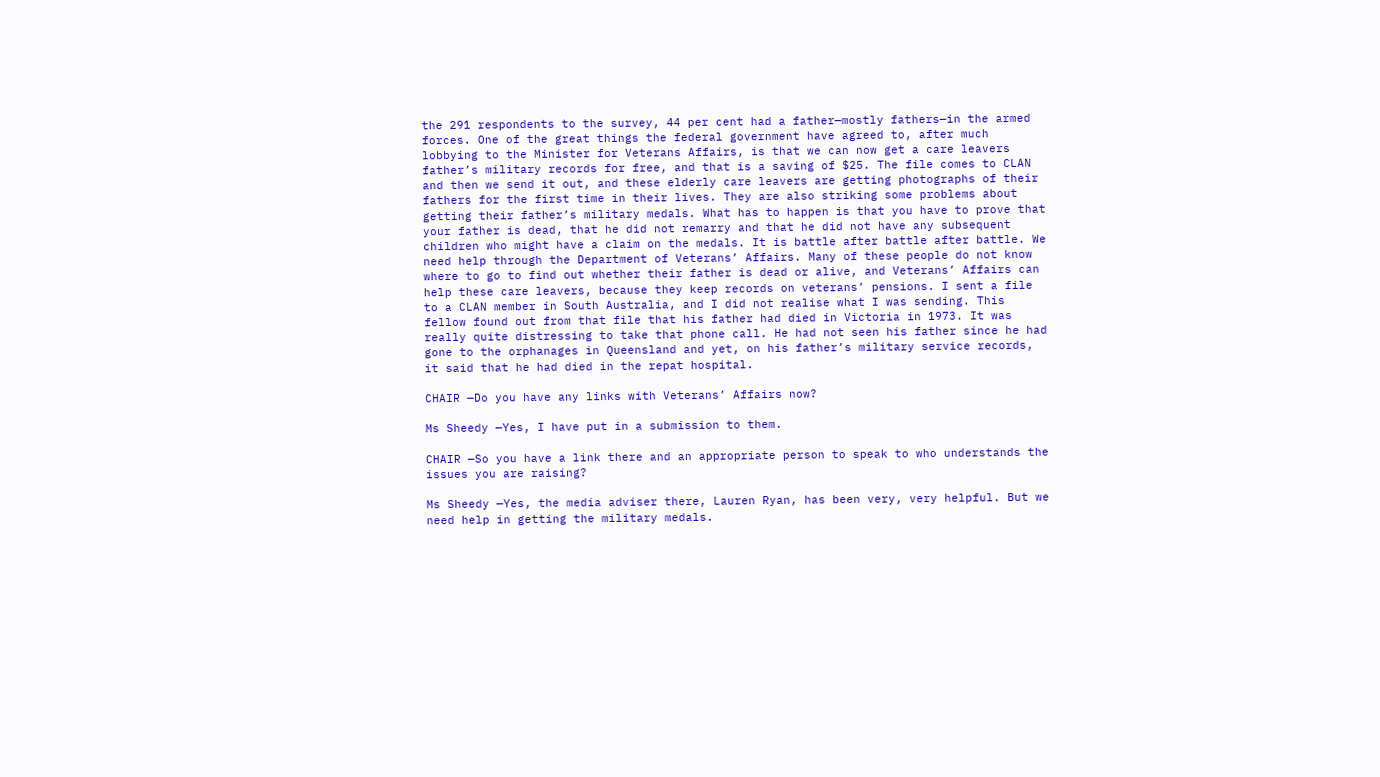the 291 respondents to the survey, 44 per cent had a father—mostly fathers—in the armed forces. One of the great things the federal government have agreed to, after much lobbying to the Minister for Veterans Affairs, is that we can now get a care leavers father’s military records for free, and that is a saving of $25. The file comes to CLAN and then we send it out, and these elderly care leavers are getting photographs of their fathers for the first time in their lives. They are also striking some problems about getting their father’s military medals. What has to happen is that you have to prove that your father is dead, that he did not remarry and that he did not have any subsequent children who might have a claim on the medals. It is battle after battle after battle. We need help through the Department of Veterans’ Affairs. Many of these people do not know where to go to find out whether their father is dead or alive, and Veterans’ Affairs can help these care leavers, because they keep records on veterans’ pensions. I sent a file to a CLAN member in South Australia, and I did not realise what I was sending. This fellow found out from that file that his father had died in Victoria in 1973. It was really quite distressing to take that phone call. He had not seen his father since he had gone to the orphanages in Queensland and yet, on his father’s military service records, it said that he had died in the repat hospital.

CHAIR —Do you have any links with Veterans’ Affairs now?

Ms Sheedy —Yes, I have put in a submission to them.

CHAIR —So you have a link there and an appropriate person to speak to who understands the issues you are raising?

Ms Sheedy —Yes, the media adviser there, Lauren Ryan, has been very, very helpful. But we need help in getting the military medals.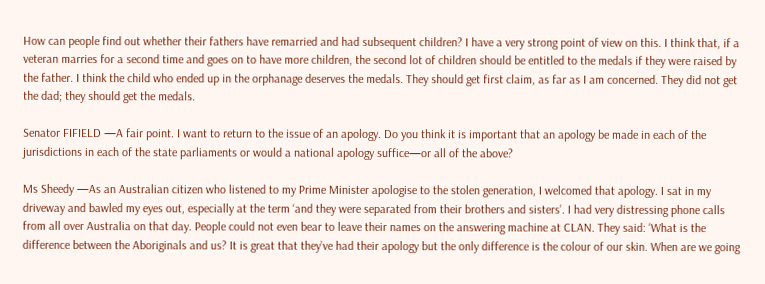How can people find out whether their fathers have remarried and had subsequent children? I have a very strong point of view on this. I think that, if a veteran marries for a second time and goes on to have more children, the second lot of children should be entitled to the medals if they were raised by the father. I think the child who ended up in the orphanage deserves the medals. They should get first claim, as far as I am concerned. They did not get the dad; they should get the medals.

Senator FIFIELD —A fair point. I want to return to the issue of an apology. Do you think it is important that an apology be made in each of the jurisdictions in each of the state parliaments or would a national apology suffice—or all of the above?

Ms Sheedy —As an Australian citizen who listened to my Prime Minister apologise to the stolen generation, I welcomed that apology. I sat in my driveway and bawled my eyes out, especially at the term ‘and they were separated from their brothers and sisters’. I had very distressing phone calls from all over Australia on that day. People could not even bear to leave their names on the answering machine at CLAN. They said: ‘What is the difference between the Aboriginals and us? It is great that they’ve had their apology but the only difference is the colour of our skin. When are we going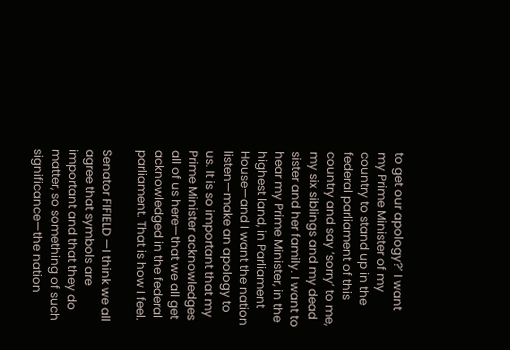to get our apology?’ I want my Prime Minister of my country to stand up in the federal parliament of this country and say ‘sorry’ to me, my six siblings and my dead sister and her family. I want to hear my Prime Minister, in the highest land, in Parliament House—and I want the nation listen—make an apology to us. It is so important that my Prime Minister acknowledges all of us here—that we all get acknowledged in the federal parliament. That is how I feel.

Senator FIFIELD —I think we all agree that symbols are important and that they do matter, so something of such significance—the nation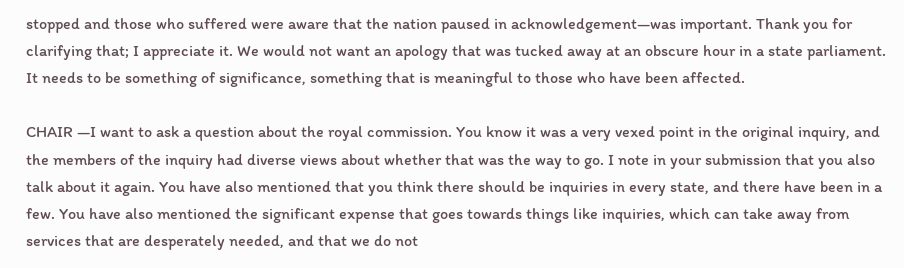stopped and those who suffered were aware that the nation paused in acknowledgement—was important. Thank you for clarifying that; I appreciate it. We would not want an apology that was tucked away at an obscure hour in a state parliament. It needs to be something of significance, something that is meaningful to those who have been affected.

CHAIR —I want to ask a question about the royal commission. You know it was a very vexed point in the original inquiry, and the members of the inquiry had diverse views about whether that was the way to go. I note in your submission that you also talk about it again. You have also mentioned that you think there should be inquiries in every state, and there have been in a few. You have also mentioned the significant expense that goes towards things like inquiries, which can take away from services that are desperately needed, and that we do not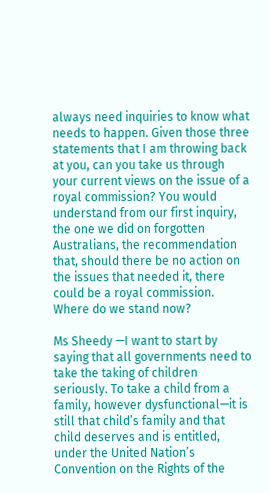always need inquiries to know what needs to happen. Given those three statements that I am throwing back at you, can you take us through your current views on the issue of a royal commission? You would understand from our first inquiry, the one we did on forgotten Australians, the recommendation that, should there be no action on the issues that needed it, there could be a royal commission. Where do we stand now?

Ms Sheedy —I want to start by saying that all governments need to take the taking of children seriously. To take a child from a family, however dysfunctional—it is still that child’s family and that child deserves and is entitled, under the United Nation’s Convention on the Rights of the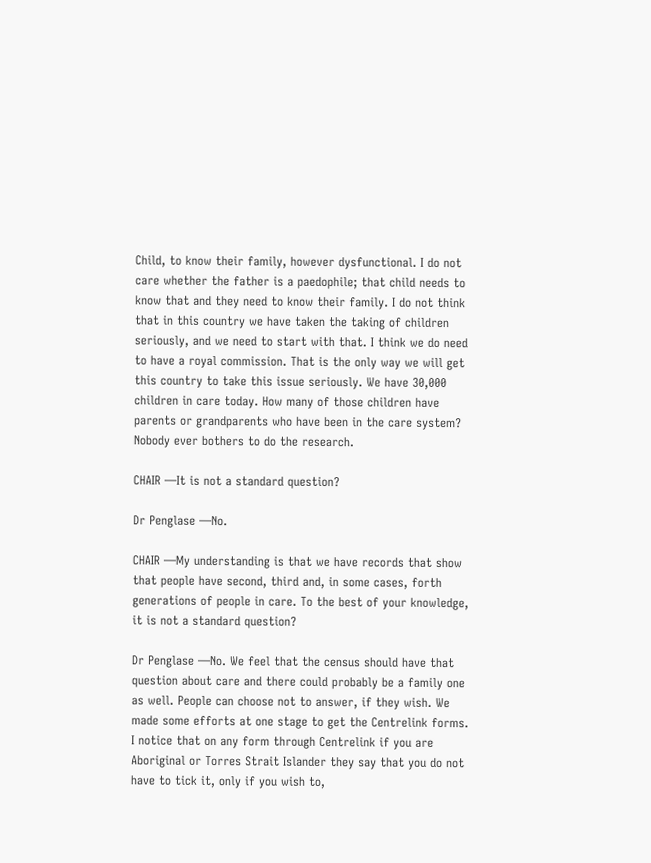Child, to know their family, however dysfunctional. I do not care whether the father is a paedophile; that child needs to know that and they need to know their family. I do not think that in this country we have taken the taking of children seriously, and we need to start with that. I think we do need to have a royal commission. That is the only way we will get this country to take this issue seriously. We have 30,000 children in care today. How many of those children have parents or grandparents who have been in the care system? Nobody ever bothers to do the research.

CHAIR —It is not a standard question?

Dr Penglase —No.

CHAIR —My understanding is that we have records that show that people have second, third and, in some cases, forth generations of people in care. To the best of your knowledge, it is not a standard question?

Dr Penglase —No. We feel that the census should have that question about care and there could probably be a family one as well. People can choose not to answer, if they wish. We made some efforts at one stage to get the Centrelink forms. I notice that on any form through Centrelink if you are Aboriginal or Torres Strait Islander they say that you do not have to tick it, only if you wish to,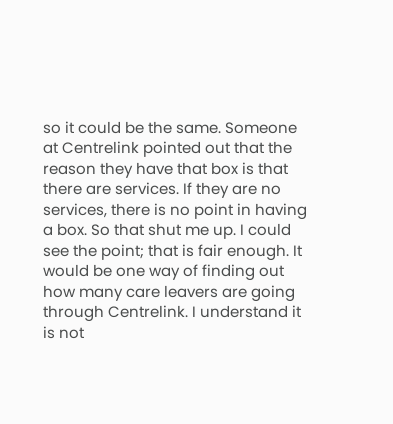so it could be the same. Someone at Centrelink pointed out that the reason they have that box is that there are services. If they are no services, there is no point in having a box. So that shut me up. I could see the point; that is fair enough. It would be one way of finding out how many care leavers are going through Centrelink. I understand it is not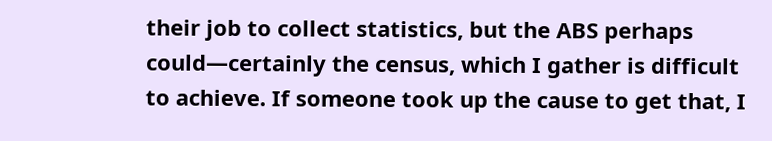their job to collect statistics, but the ABS perhaps could—certainly the census, which I gather is difficult to achieve. If someone took up the cause to get that, I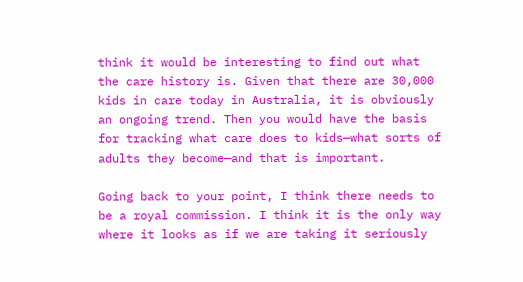think it would be interesting to find out what the care history is. Given that there are 30,000 kids in care today in Australia, it is obviously an ongoing trend. Then you would have the basis for tracking what care does to kids—what sorts of adults they become—and that is important.

Going back to your point, I think there needs to be a royal commission. I think it is the only way where it looks as if we are taking it seriously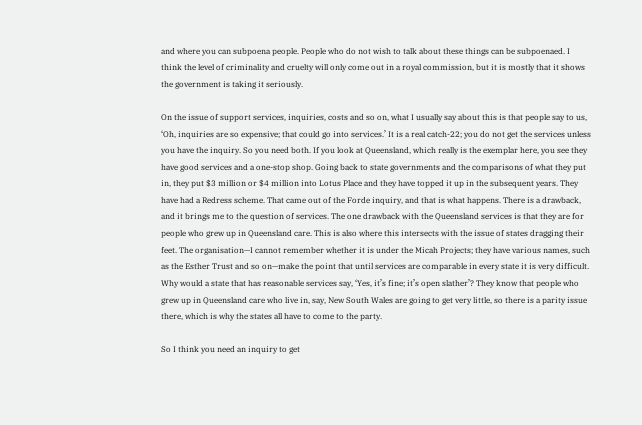and where you can subpoena people. People who do not wish to talk about these things can be subpoenaed. I think the level of criminality and cruelty will only come out in a royal commission, but it is mostly that it shows the government is taking it seriously.

On the issue of support services, inquiries, costs and so on, what I usually say about this is that people say to us, ‘Oh, inquiries are so expensive; that could go into services.’ It is a real catch-22; you do not get the services unless you have the inquiry. So you need both. If you look at Queensland, which really is the exemplar here, you see they have good services and a one-stop shop. Going back to state governments and the comparisons of what they put in, they put $3 million or $4 million into Lotus Place and they have topped it up in the subsequent years. They have had a Redress scheme. That came out of the Forde inquiry, and that is what happens. There is a drawback, and it brings me to the question of services. The one drawback with the Queensland services is that they are for people who grew up in Queensland care. This is also where this intersects with the issue of states dragging their feet. The organisation—I cannot remember whether it is under the Micah Projects; they have various names, such as the Esther Trust and so on—make the point that until services are comparable in every state it is very difficult. Why would a state that has reasonable services say, ‘Yes, it’s fine; it’s open slather’? They know that people who grew up in Queensland care who live in, say, New South Wales are going to get very little, so there is a parity issue there, which is why the states all have to come to the party.

So I think you need an inquiry to get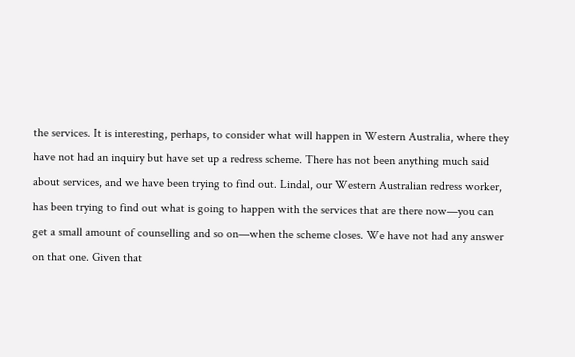the services. It is interesting, perhaps, to consider what will happen in Western Australia, where they have not had an inquiry but have set up a redress scheme. There has not been anything much said about services, and we have been trying to find out. Lindal, our Western Australian redress worker, has been trying to find out what is going to happen with the services that are there now—you can get a small amount of counselling and so on—when the scheme closes. We have not had any answer on that one. Given that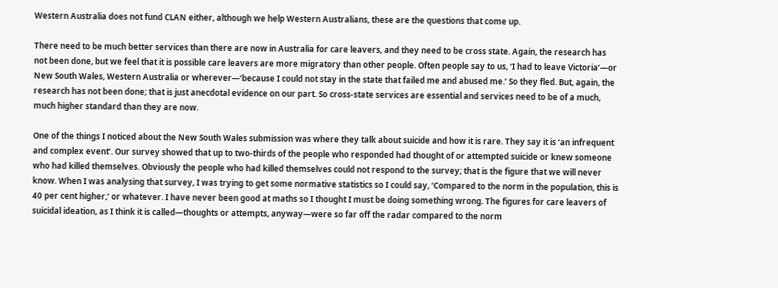Western Australia does not fund CLAN either, although we help Western Australians, these are the questions that come up.

There need to be much better services than there are now in Australia for care leavers, and they need to be cross state. Again, the research has not been done, but we feel that it is possible care leavers are more migratory than other people. Often people say to us, ‘I had to leave Victoria’—or New South Wales, Western Australia or wherever—‘because I could not stay in the state that failed me and abused me.’ So they fled. But, again, the research has not been done; that is just anecdotal evidence on our part. So cross-state services are essential and services need to be of a much, much higher standard than they are now.

One of the things I noticed about the New South Wales submission was where they talk about suicide and how it is rare. They say it is ‘an infrequent and complex event’. Our survey showed that up to two-thirds of the people who responded had thought of or attempted suicide or knew someone who had killed themselves. Obviously the people who had killed themselves could not respond to the survey; that is the figure that we will never know. When I was analysing that survey, I was trying to get some normative statistics so I could say, ‘Compared to the norm in the population, this is 40 per cent higher,’ or whatever. I have never been good at maths so I thought I must be doing something wrong. The figures for care leavers of suicidal ideation, as I think it is called—thoughts or attempts, anyway—were so far off the radar compared to the norm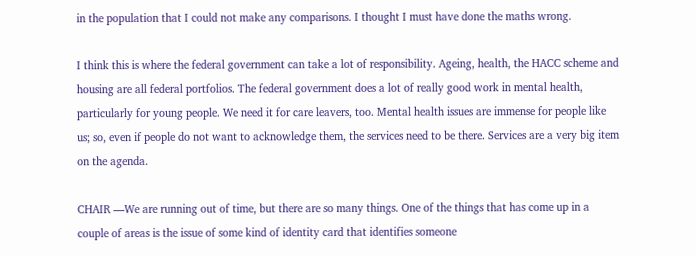in the population that I could not make any comparisons. I thought I must have done the maths wrong.

I think this is where the federal government can take a lot of responsibility. Ageing, health, the HACC scheme and housing are all federal portfolios. The federal government does a lot of really good work in mental health, particularly for young people. We need it for care leavers, too. Mental health issues are immense for people like us; so, even if people do not want to acknowledge them, the services need to be there. Services are a very big item on the agenda.

CHAIR —We are running out of time, but there are so many things. One of the things that has come up in a couple of areas is the issue of some kind of identity card that identifies someone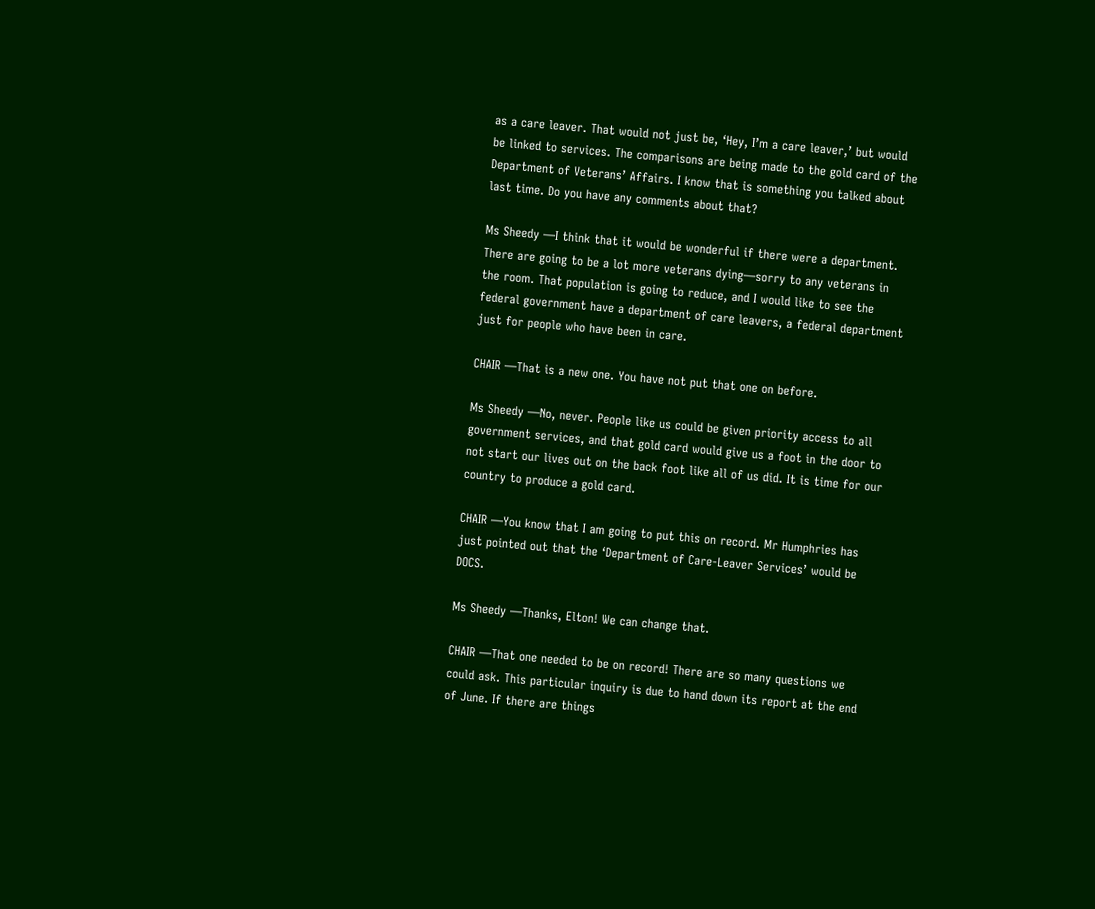as a care leaver. That would not just be, ‘Hey, I’m a care leaver,’ but would be linked to services. The comparisons are being made to the gold card of the Department of Veterans’ Affairs. I know that is something you talked about last time. Do you have any comments about that?

Ms Sheedy —I think that it would be wonderful if there were a department. There are going to be a lot more veterans dying—sorry to any veterans in the room. That population is going to reduce, and I would like to see the federal government have a department of care leavers, a federal department just for people who have been in care.

CHAIR —That is a new one. You have not put that one on before.

Ms Sheedy —No, never. People like us could be given priority access to all government services, and that gold card would give us a foot in the door to not start our lives out on the back foot like all of us did. It is time for our country to produce a gold card.

CHAIR —You know that I am going to put this on record. Mr Humphries has just pointed out that the ‘Department of Care-Leaver Services’ would be DOCS.

Ms Sheedy —Thanks, Elton! We can change that.

CHAIR —That one needed to be on record! There are so many questions we could ask. This particular inquiry is due to hand down its report at the end of June. If there are things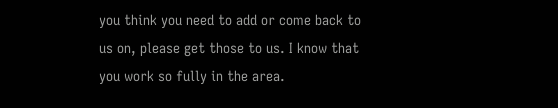you think you need to add or come back to us on, please get those to us. I know that you work so fully in the area.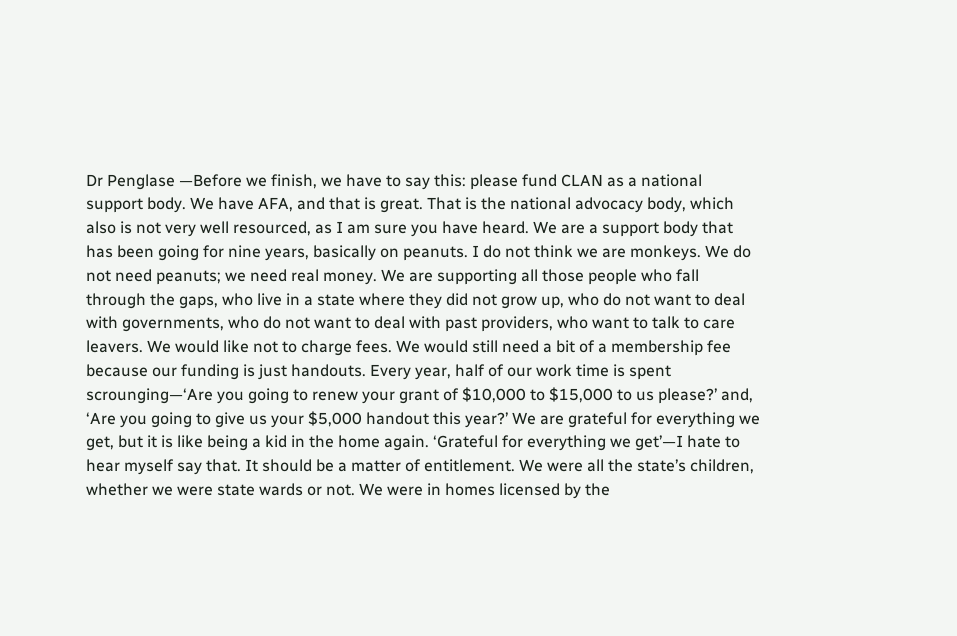Dr Penglase —Before we finish, we have to say this: please fund CLAN as a national support body. We have AFA, and that is great. That is the national advocacy body, which also is not very well resourced, as I am sure you have heard. We are a support body that has been going for nine years, basically on peanuts. I do not think we are monkeys. We do not need peanuts; we need real money. We are supporting all those people who fall through the gaps, who live in a state where they did not grow up, who do not want to deal with governments, who do not want to deal with past providers, who want to talk to care leavers. We would like not to charge fees. We would still need a bit of a membership fee because our funding is just handouts. Every year, half of our work time is spent scrounging—‘Are you going to renew your grant of $10,000 to $15,000 to us please?’ and, ‘Are you going to give us your $5,000 handout this year?’ We are grateful for everything we get, but it is like being a kid in the home again. ‘Grateful for everything we get’—I hate to hear myself say that. It should be a matter of entitlement. We were all the state’s children, whether we were state wards or not. We were in homes licensed by the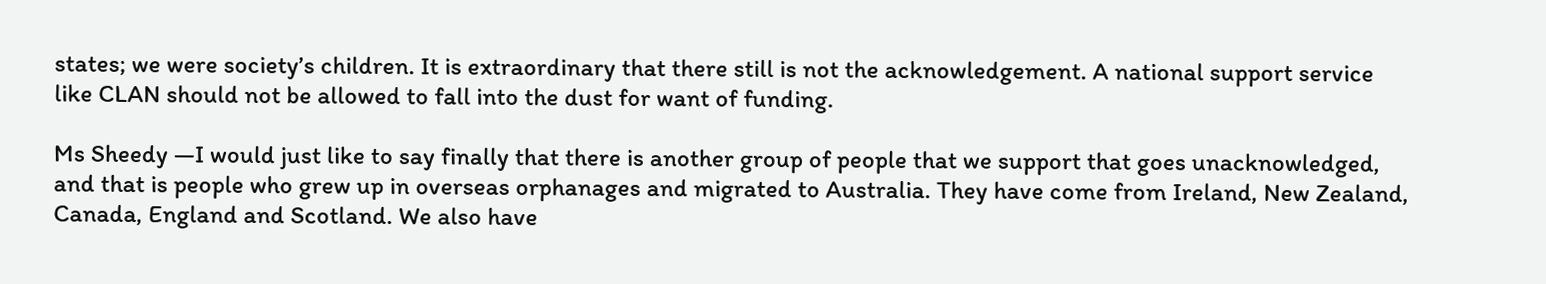states; we were society’s children. It is extraordinary that there still is not the acknowledgement. A national support service like CLAN should not be allowed to fall into the dust for want of funding.

Ms Sheedy —I would just like to say finally that there is another group of people that we support that goes unacknowledged, and that is people who grew up in overseas orphanages and migrated to Australia. They have come from Ireland, New Zealand, Canada, England and Scotland. We also have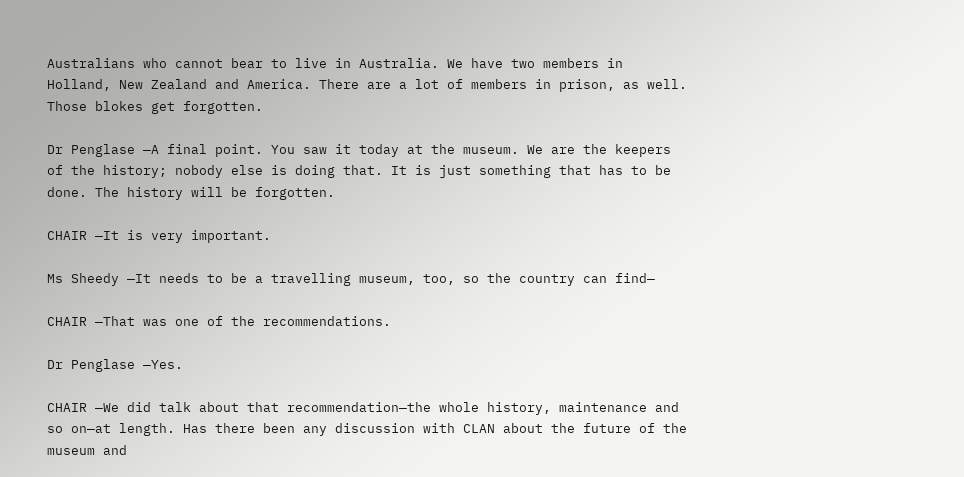Australians who cannot bear to live in Australia. We have two members in Holland, New Zealand and America. There are a lot of members in prison, as well. Those blokes get forgotten.

Dr Penglase —A final point. You saw it today at the museum. We are the keepers of the history; nobody else is doing that. It is just something that has to be done. The history will be forgotten.

CHAIR —It is very important.

Ms Sheedy —It needs to be a travelling museum, too, so the country can find—

CHAIR —That was one of the recommendations.

Dr Penglase —Yes.

CHAIR —We did talk about that recommendation—the whole history, maintenance and so on—at length. Has there been any discussion with CLAN about the future of the museum and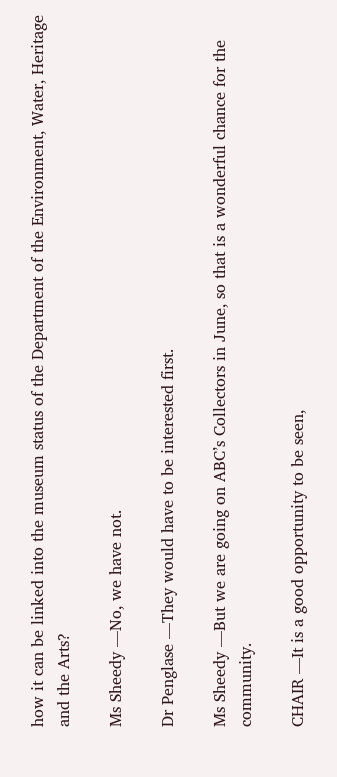how it can be linked into the museum status of the Department of the Environment, Water, Heritage and the Arts?

Ms Sheedy —No, we have not.

Dr Penglase —They would have to be interested first.

Ms Sheedy —But we are going on ABC’s Collectors in June, so that is a wonderful chance for the community.

CHAIR —It is a good opportunity to be seen,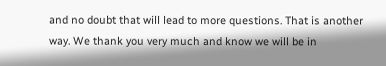and no doubt that will lead to more questions. That is another way. We thank you very much and know we will be in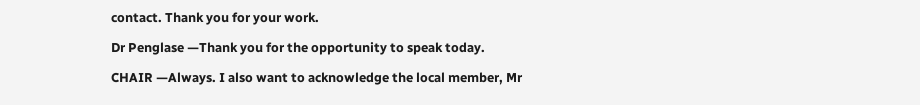contact. Thank you for your work.

Dr Penglase —Thank you for the opportunity to speak today.

CHAIR —Always. I also want to acknowledge the local member, Mr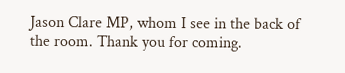Jason Clare MP, whom I see in the back of the room. Thank you for coming.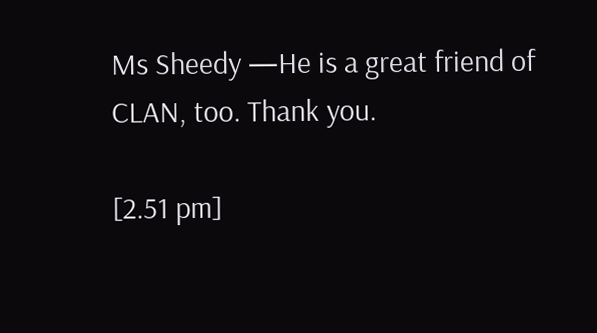Ms Sheedy —He is a great friend of CLAN, too. Thank you.

[2.51 pm]